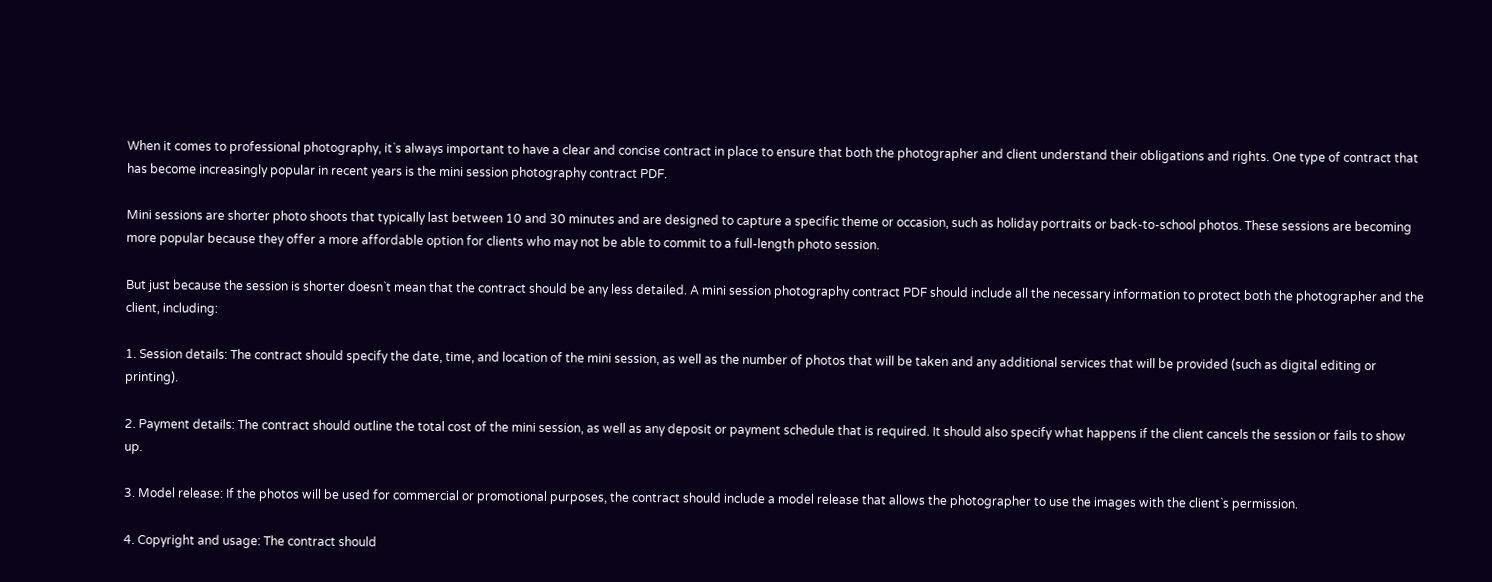When it comes to professional photography, it`s always important to have a clear and concise contract in place to ensure that both the photographer and client understand their obligations and rights. One type of contract that has become increasingly popular in recent years is the mini session photography contract PDF.

Mini sessions are shorter photo shoots that typically last between 10 and 30 minutes and are designed to capture a specific theme or occasion, such as holiday portraits or back-to-school photos. These sessions are becoming more popular because they offer a more affordable option for clients who may not be able to commit to a full-length photo session.

But just because the session is shorter doesn`t mean that the contract should be any less detailed. A mini session photography contract PDF should include all the necessary information to protect both the photographer and the client, including:

1. Session details: The contract should specify the date, time, and location of the mini session, as well as the number of photos that will be taken and any additional services that will be provided (such as digital editing or printing).

2. Payment details: The contract should outline the total cost of the mini session, as well as any deposit or payment schedule that is required. It should also specify what happens if the client cancels the session or fails to show up.

3. Model release: If the photos will be used for commercial or promotional purposes, the contract should include a model release that allows the photographer to use the images with the client`s permission.

4. Copyright and usage: The contract should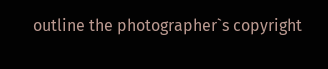outline the photographer`s copyright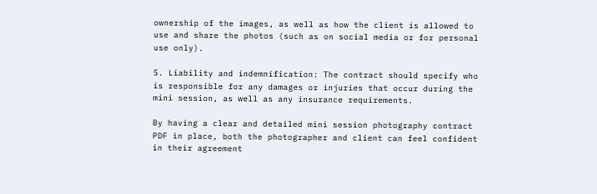ownership of the images, as well as how the client is allowed to use and share the photos (such as on social media or for personal use only).

5. Liability and indemnification: The contract should specify who is responsible for any damages or injuries that occur during the mini session, as well as any insurance requirements.

By having a clear and detailed mini session photography contract PDF in place, both the photographer and client can feel confident in their agreement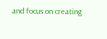and focus on creating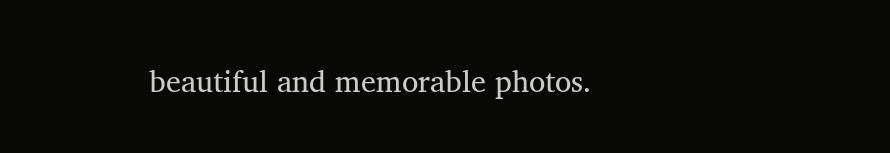beautiful and memorable photos.